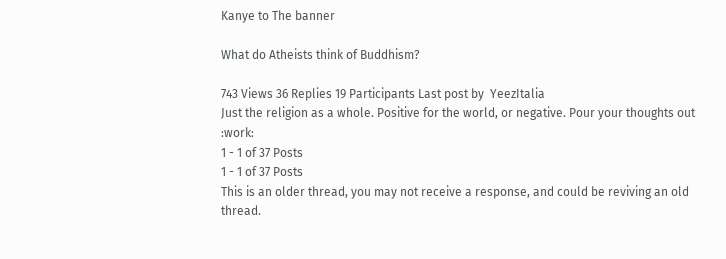Kanye to The banner

What do Atheists think of Buddhism?

743 Views 36 Replies 19 Participants Last post by  YeezItalia
Just the religion as a whole. Positive for the world, or negative. Pour your thoughts out :work:
1 - 1 of 37 Posts
1 - 1 of 37 Posts
This is an older thread, you may not receive a response, and could be reviving an old thread.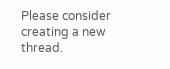Please consider creating a new thread.